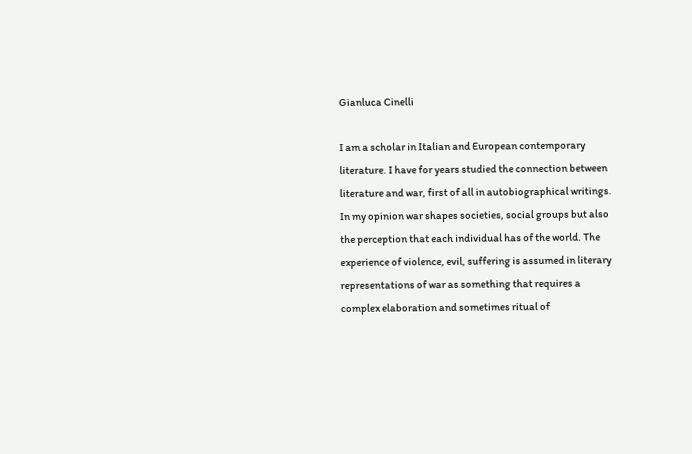Gianluca Cinelli

I am a scholar in Italian and European contemporary literature. I have for years studied the connection between literature and war, first of all in autobiographical writings. In my opinion war shapes societies, social groups but also the perception that each individual has of the world. The experience of violence, evil, suffering is assumed in literary representations of war as something that requires a complex elaboration and sometimes ritual of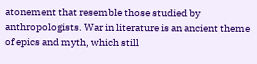atonement that resemble those studied by anthropologists. War in literature is an ancient theme of epics and myth, which still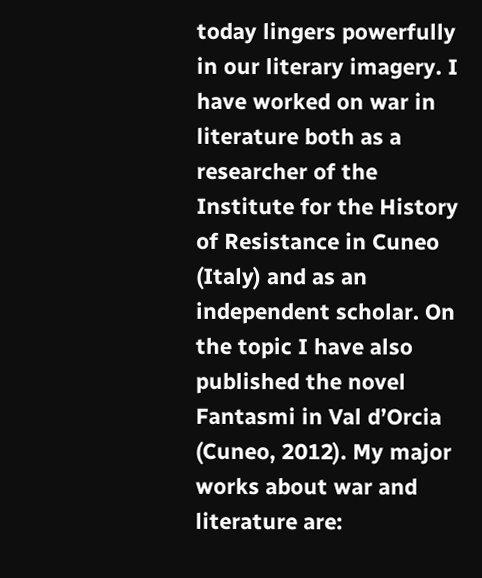today lingers powerfully in our literary imagery. I have worked on war in literature both as a researcher of the Institute for the History of Resistance in Cuneo (Italy) and as an independent scholar. On the topic I have also published the novel Fantasmi in Val d’Orcia (Cuneo, 2012). My major works about war and literature are: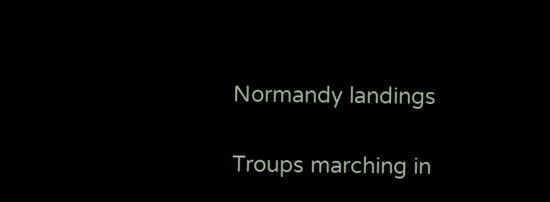Normandy landings

Troups marching in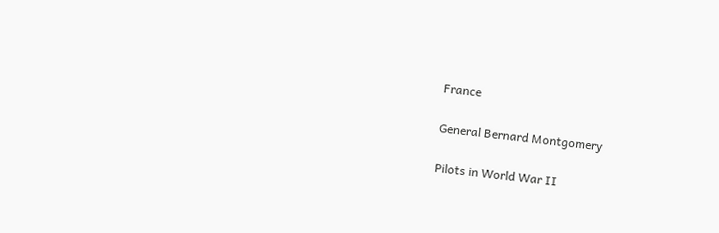France

General Bernard Montgomery

Pilots in World War II